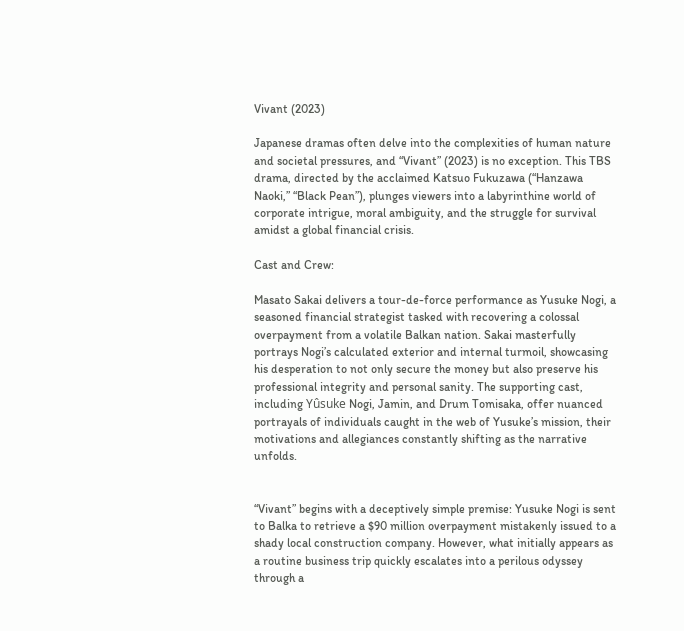Vivant (2023)

Japanese dramas often delve into the complexities of human nature and societal pressures, and “Vivant” (2023) is no exception. This TBS drama, directed by the acclaimed Katsuo Fukuzawa (“Hanzawa Naoki,” “Black Pean”), plunges viewers into a labyrinthine world of corporate intrigue, moral ambiguity, and the struggle for survival amidst a global financial crisis.

Cast and Crew:

Masato Sakai delivers a tour-de-force performance as Yusuke Nogi, a seasoned financial strategist tasked with recovering a colossal overpayment from a volatile Balkan nation. Sakai masterfully portrays Nogi’s calculated exterior and internal turmoil, showcasing his desperation to not only secure the money but also preserve his professional integrity and personal sanity. The supporting cast, including Yûsuke Nogi, Jamin, and Drum Tomisaka, offer nuanced portrayals of individuals caught in the web of Yusuke’s mission, their motivations and allegiances constantly shifting as the narrative unfolds.


“Vivant” begins with a deceptively simple premise: Yusuke Nogi is sent to Balka to retrieve a $90 million overpayment mistakenly issued to a shady local construction company. However, what initially appears as a routine business trip quickly escalates into a perilous odyssey through a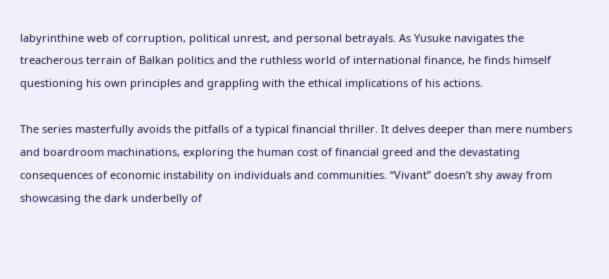labyrinthine web of corruption, political unrest, and personal betrayals. As Yusuke navigates the treacherous terrain of Balkan politics and the ruthless world of international finance, he finds himself questioning his own principles and grappling with the ethical implications of his actions.

The series masterfully avoids the pitfalls of a typical financial thriller. It delves deeper than mere numbers and boardroom machinations, exploring the human cost of financial greed and the devastating consequences of economic instability on individuals and communities. “Vivant” doesn’t shy away from showcasing the dark underbelly of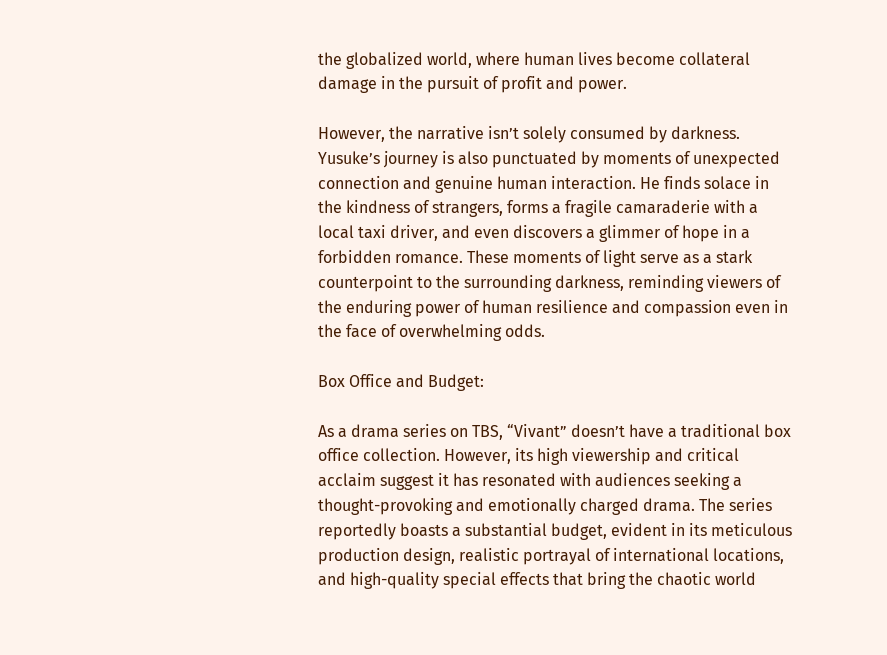the globalized world, where human lives become collateral damage in the pursuit of profit and power.

However, the narrative isn’t solely consumed by darkness. Yusuke’s journey is also punctuated by moments of unexpected connection and genuine human interaction. He finds solace in the kindness of strangers, forms a fragile camaraderie with a local taxi driver, and even discovers a glimmer of hope in a forbidden romance. These moments of light serve as a stark counterpoint to the surrounding darkness, reminding viewers of the enduring power of human resilience and compassion even in the face of overwhelming odds.

Box Office and Budget:

As a drama series on TBS, “Vivant” doesn’t have a traditional box office collection. However, its high viewership and critical acclaim suggest it has resonated with audiences seeking a thought-provoking and emotionally charged drama. The series reportedly boasts a substantial budget, evident in its meticulous production design, realistic portrayal of international locations, and high-quality special effects that bring the chaotic world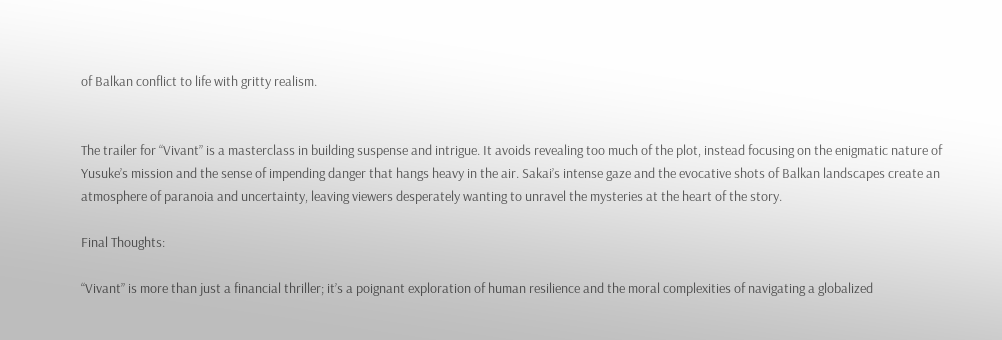of Balkan conflict to life with gritty realism.


The trailer for “Vivant” is a masterclass in building suspense and intrigue. It avoids revealing too much of the plot, instead focusing on the enigmatic nature of Yusuke’s mission and the sense of impending danger that hangs heavy in the air. Sakai’s intense gaze and the evocative shots of Balkan landscapes create an atmosphere of paranoia and uncertainty, leaving viewers desperately wanting to unravel the mysteries at the heart of the story.

Final Thoughts:

“Vivant” is more than just a financial thriller; it’s a poignant exploration of human resilience and the moral complexities of navigating a globalized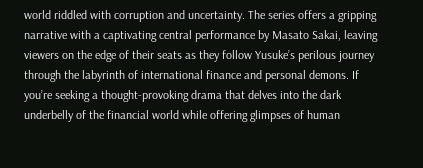world riddled with corruption and uncertainty. The series offers a gripping narrative with a captivating central performance by Masato Sakai, leaving viewers on the edge of their seats as they follow Yusuke’s perilous journey through the labyrinth of international finance and personal demons. If you’re seeking a thought-provoking drama that delves into the dark underbelly of the financial world while offering glimpses of human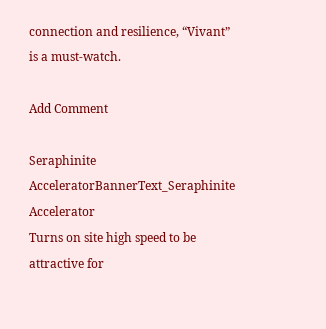connection and resilience, “Vivant” is a must-watch.

Add Comment

Seraphinite AcceleratorBannerText_Seraphinite Accelerator
Turns on site high speed to be attractive for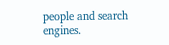people and search engines.